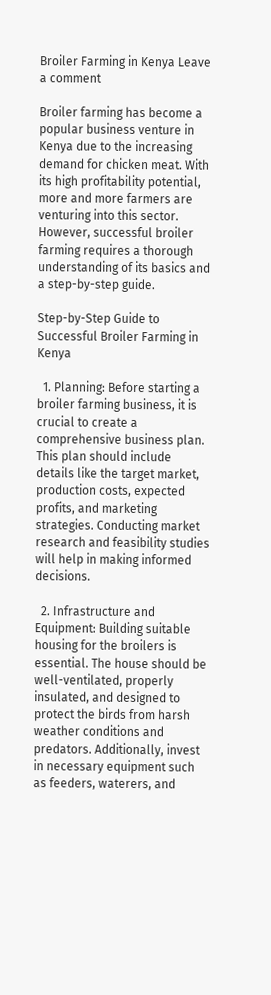Broiler Farming in Kenya Leave a comment

Broiler farming has become a popular business venture in Kenya due to the increasing demand for chicken meat. With its high profitability potential, more and more farmers are venturing into this sector. However, successful broiler farming requires a thorough understanding of its basics and a step-by-step guide.

Step-by-Step Guide to Successful Broiler Farming in Kenya

  1. Planning: Before starting a broiler farming business, it is crucial to create a comprehensive business plan. This plan should include details like the target market, production costs, expected profits, and marketing strategies. Conducting market research and feasibility studies will help in making informed decisions.

  2. Infrastructure and Equipment: Building suitable housing for the broilers is essential. The house should be well-ventilated, properly insulated, and designed to protect the birds from harsh weather conditions and predators. Additionally, invest in necessary equipment such as feeders, waterers, and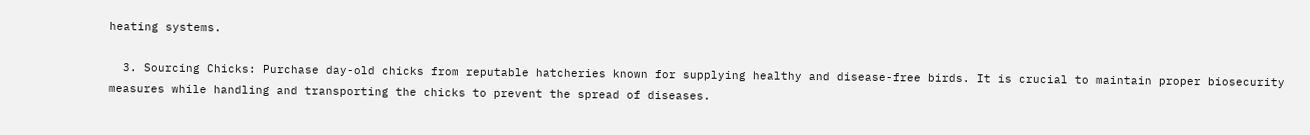heating systems.

  3. Sourcing Chicks: Purchase day-old chicks from reputable hatcheries known for supplying healthy and disease-free birds. It is crucial to maintain proper biosecurity measures while handling and transporting the chicks to prevent the spread of diseases.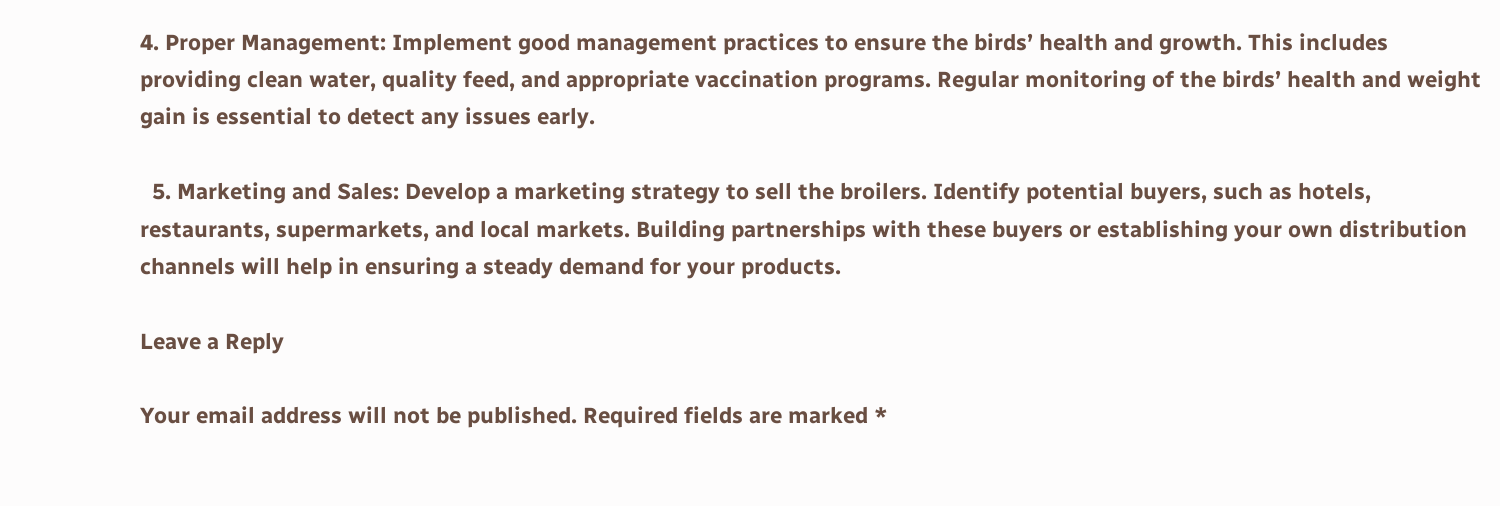4. Proper Management: Implement good management practices to ensure the birds’ health and growth. This includes providing clean water, quality feed, and appropriate vaccination programs. Regular monitoring of the birds’ health and weight gain is essential to detect any issues early.

  5. Marketing and Sales: Develop a marketing strategy to sell the broilers. Identify potential buyers, such as hotels, restaurants, supermarkets, and local markets. Building partnerships with these buyers or establishing your own distribution channels will help in ensuring a steady demand for your products.

Leave a Reply

Your email address will not be published. Required fields are marked *